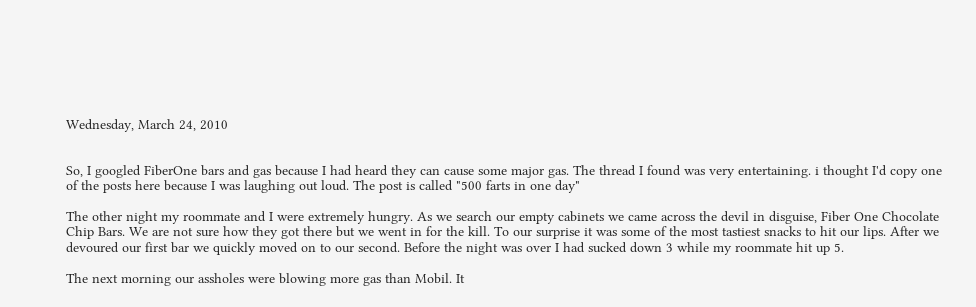Wednesday, March 24, 2010


So, I googled FiberOne bars and gas because I had heard they can cause some major gas. The thread I found was very entertaining. i thought I'd copy one of the posts here because I was laughing out loud. The post is called "500 farts in one day"

The other night my roommate and I were extremely hungry. As we search our empty cabinets we came across the devil in disguise, Fiber One Chocolate Chip Bars. We are not sure how they got there but we went in for the kill. To our surprise it was some of the most tastiest snacks to hit our lips. After we devoured our first bar we quickly moved on to our second. Before the night was over I had sucked down 3 while my roommate hit up 5.

The next morning our assholes were blowing more gas than Mobil. It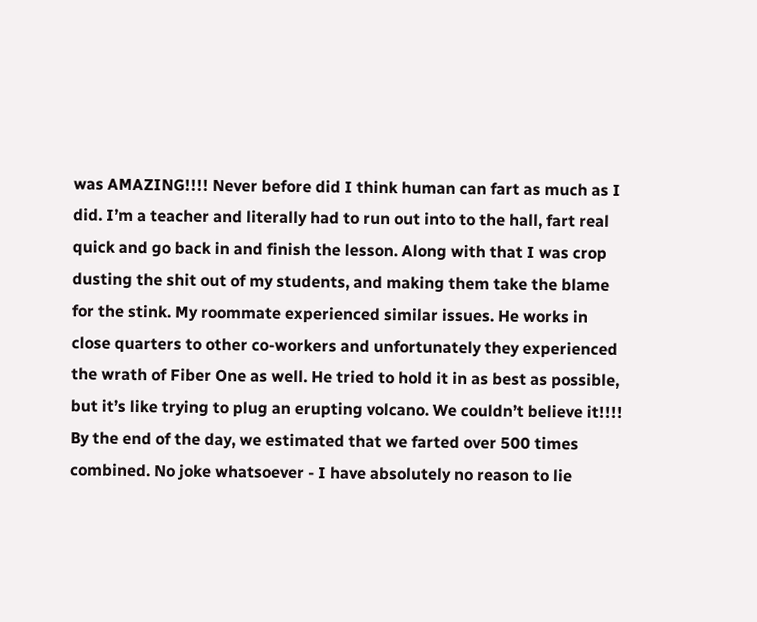was AMAZING!!!! Never before did I think human can fart as much as I did. I’m a teacher and literally had to run out into to the hall, fart real quick and go back in and finish the lesson. Along with that I was crop dusting the shit out of my students, and making them take the blame for the stink. My roommate experienced similar issues. He works in close quarters to other co-workers and unfortunately they experienced the wrath of Fiber One as well. He tried to hold it in as best as possible, but it’s like trying to plug an erupting volcano. We couldn’t believe it!!!! By the end of the day, we estimated that we farted over 500 times combined. No joke whatsoever - I have absolutely no reason to lie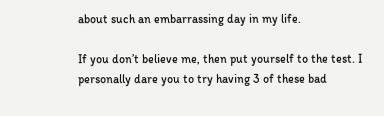about such an embarrassing day in my life.

If you don’t believe me, then put yourself to the test. I personally dare you to try having 3 of these bad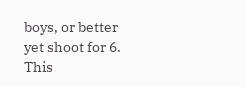boys, or better yet shoot for 6. This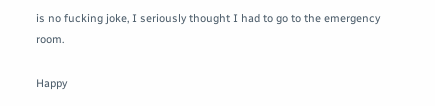is no fucking joke, I seriously thought I had to go to the emergency room.

Happy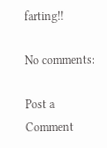farting!!

No comments:

Post a Comment